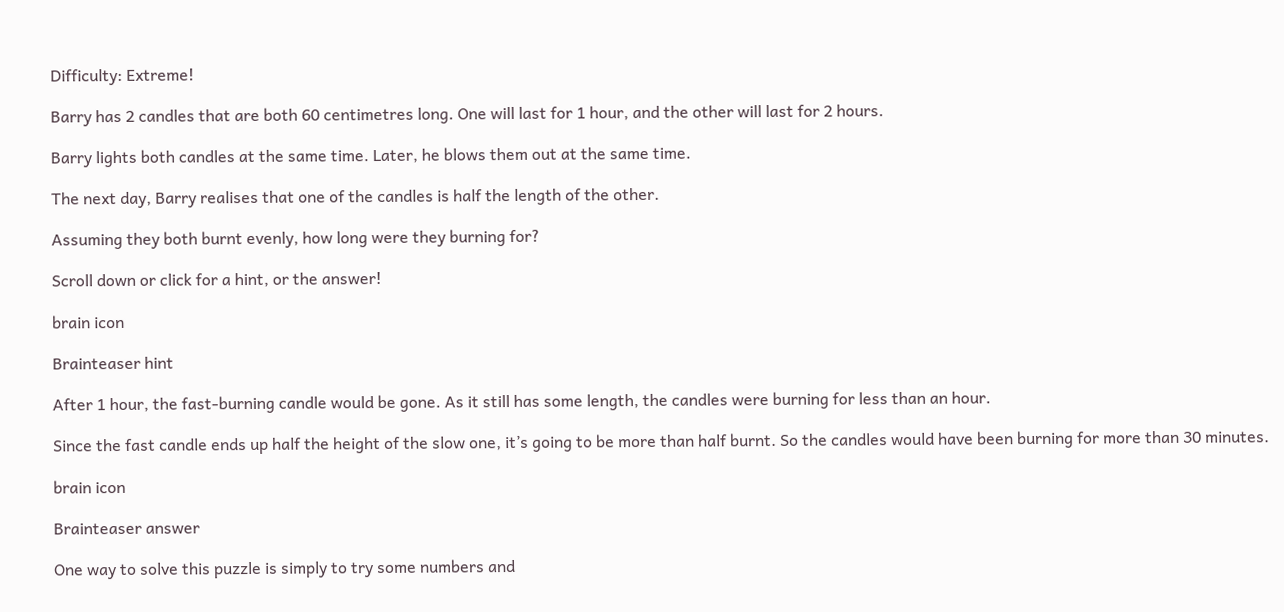Difficulty: Extreme!

Barry has 2 candles that are both 60 centimetres long. One will last for 1 hour, and the other will last for 2 hours.

Barry lights both candles at the same time. Later, he blows them out at the same time.

The next day, Barry realises that one of the candles is half the length of the other.

Assuming they both burnt evenly, how long were they burning for?

Scroll down or click for a hint, or the answer!

brain icon

Brainteaser hint

After 1 hour, the fast-burning candle would be gone. As it still has some length, the candles were burning for less than an hour.

Since the fast candle ends up half the height of the slow one, it’s going to be more than half burnt. So the candles would have been burning for more than 30 minutes.

brain icon

Brainteaser answer

One way to solve this puzzle is simply to try some numbers and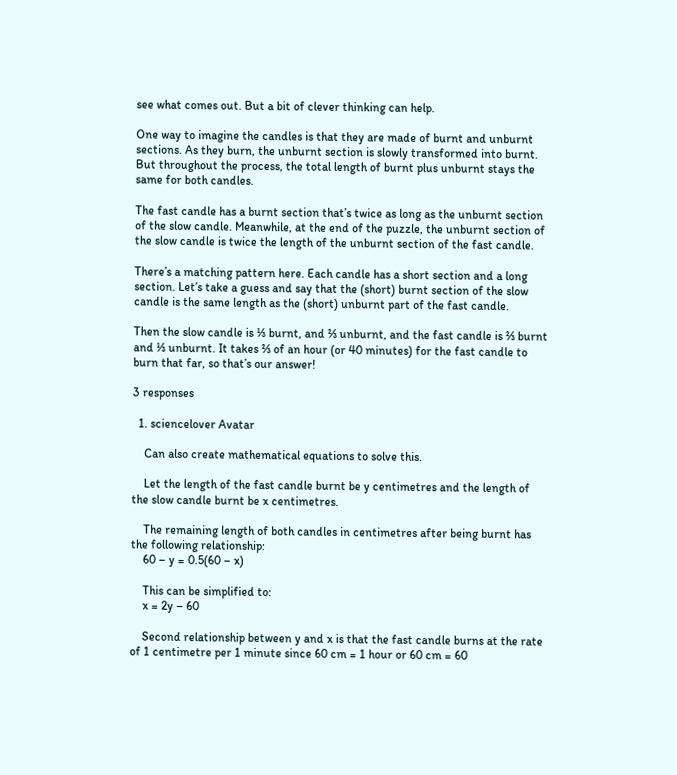see what comes out. But a bit of clever thinking can help.

One way to imagine the candles is that they are made of burnt and unburnt sections. As they burn, the unburnt section is slowly transformed into burnt. But throughout the process, the total length of burnt plus unburnt stays the same for both candles.

The fast candle has a burnt section that’s twice as long as the unburnt section of the slow candle. Meanwhile, at the end of the puzzle, the unburnt section of the slow candle is twice the length of the unburnt section of the fast candle.

There’s a matching pattern here. Each candle has a short section and a long section. Let’s take a guess and say that the (short) burnt section of the slow candle is the same length as the (short) unburnt part of the fast candle.

Then the slow candle is ⅓ burnt, and ⅔ unburnt, and the fast candle is ⅔ burnt and ⅓ unburnt. It takes ⅔ of an hour (or 40 minutes) for the fast candle to burn that far, so that’s our answer!

3 responses

  1. sciencelover Avatar

    Can also create mathematical equations to solve this.

    Let the length of the fast candle burnt be y centimetres and the length of the slow candle burnt be x centimetres.

    The remaining length of both candles in centimetres after being burnt has the following relationship:
    60 – y = 0.5(60 – x)

    This can be simplified to:
    x = 2y – 60

    Second relationship between y and x is that the fast candle burns at the rate of 1 centimetre per 1 minute since 60 cm = 1 hour or 60 cm = 60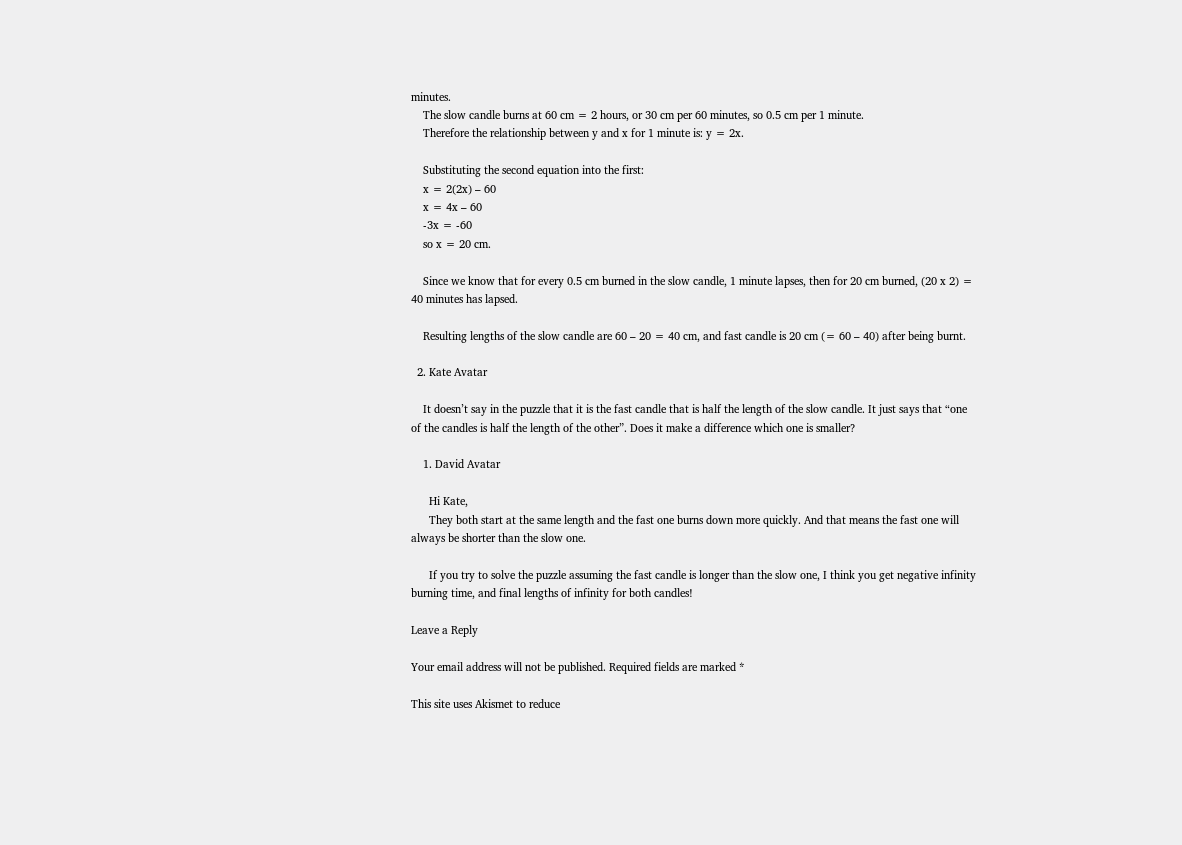minutes.
    The slow candle burns at 60 cm = 2 hours, or 30 cm per 60 minutes, so 0.5 cm per 1 minute.
    Therefore the relationship between y and x for 1 minute is: y = 2x.

    Substituting the second equation into the first:
    x = 2(2x) – 60
    x = 4x – 60
    -3x = -60
    so x = 20 cm.

    Since we know that for every 0.5 cm burned in the slow candle, 1 minute lapses, then for 20 cm burned, (20 x 2) = 40 minutes has lapsed.

    Resulting lengths of the slow candle are 60 – 20 = 40 cm, and fast candle is 20 cm (= 60 – 40) after being burnt.

  2. Kate Avatar

    It doesn’t say in the puzzle that it is the fast candle that is half the length of the slow candle. It just says that “one of the candles is half the length of the other”. Does it make a difference which one is smaller?

    1. David Avatar

      Hi Kate,
      They both start at the same length and the fast one burns down more quickly. And that means the fast one will always be shorter than the slow one.

      If you try to solve the puzzle assuming the fast candle is longer than the slow one, I think you get negative infinity burning time, and final lengths of infinity for both candles!

Leave a Reply

Your email address will not be published. Required fields are marked *

This site uses Akismet to reduce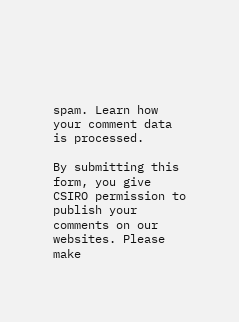spam. Learn how your comment data is processed.

By submitting this form, you give CSIRO permission to publish your comments on our websites. Please make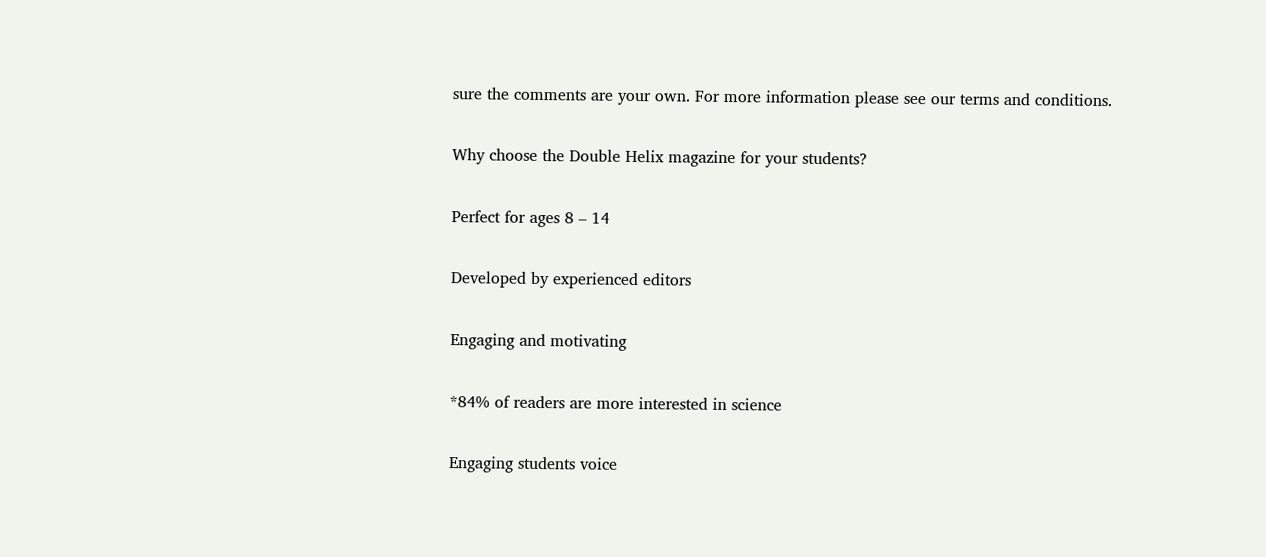sure the comments are your own. For more information please see our terms and conditions.

Why choose the Double Helix magazine for your students?

Perfect for ages 8 – 14

Developed by experienced editors

Engaging and motivating

*84% of readers are more interested in science

Engaging students voice